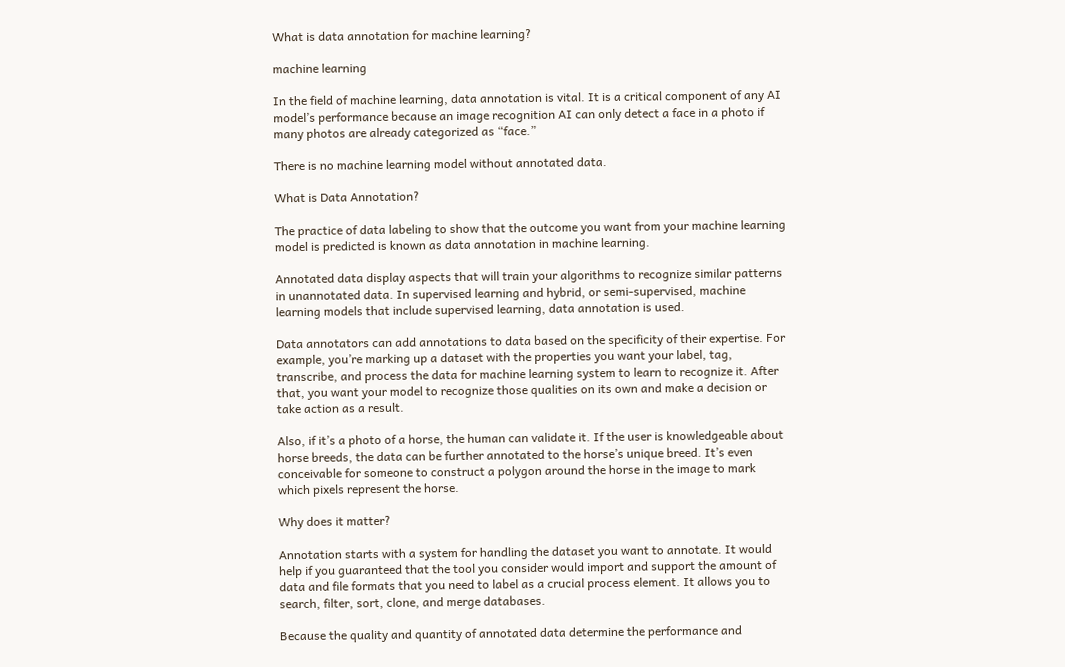What is data annotation for machine learning?

machine learning

In the field of machine learning, data annotation is vital. It is a critical component of any AI model’s performance because an image recognition AI can only detect a face in a photo if many photos are already categorized as “face.”

There is no machine learning model without annotated data.

What is Data Annotation?

The practice of data labeling to show that the outcome you want from your machine learning model is predicted is known as data annotation in machine learning.

Annotated data display aspects that will train your algorithms to recognize similar patterns in unannotated data. In supervised learning and hybrid, or semi-supervised, machine learning models that include supervised learning, data annotation is used.

Data annotators can add annotations to data based on the specificity of their expertise. For example, you’re marking up a dataset with the properties you want your label, tag, transcribe, and process the data for machine learning system to learn to recognize it. After that, you want your model to recognize those qualities on its own and make a decision or take action as a result.

Also, if it’s a photo of a horse, the human can validate it. If the user is knowledgeable about horse breeds, the data can be further annotated to the horse’s unique breed. It’s even conceivable for someone to construct a polygon around the horse in the image to mark which pixels represent the horse.

Why does it matter?

Annotation starts with a system for handling the dataset you want to annotate. It would help if you guaranteed that the tool you consider would import and support the amount of data and file formats that you need to label as a crucial process element. It allows you to search, filter, sort, clone, and merge databases.

Because the quality and quantity of annotated data determine the performance and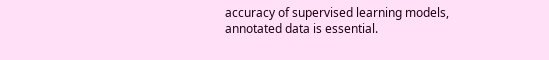accuracy of supervised learning models, annotated data is essential.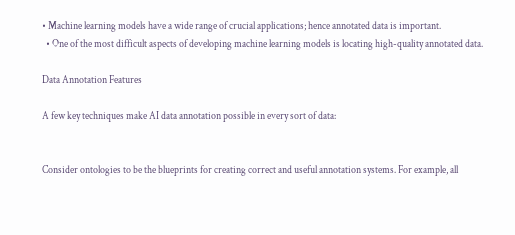• Machine learning models have a wide range of crucial applications; hence annotated data is important.
  • One of the most difficult aspects of developing machine learning models is locating high-quality annotated data.

Data Annotation Features

A few key techniques make AI data annotation possible in every sort of data:


Consider ontologies to be the blueprints for creating correct and useful annotation systems. For example, all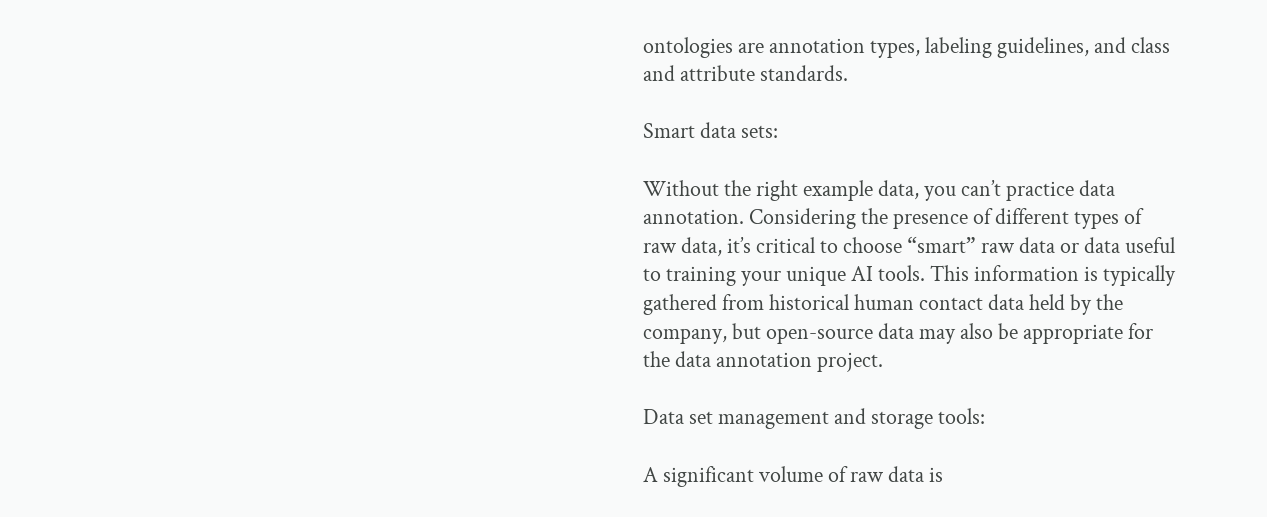ontologies are annotation types, labeling guidelines, and class and attribute standards.

Smart data sets:

Without the right example data, you can’t practice data annotation. Considering the presence of different types of raw data, it’s critical to choose “smart” raw data or data useful to training your unique AI tools. This information is typically gathered from historical human contact data held by the company, but open-source data may also be appropriate for the data annotation project.

Data set management and storage tools:

A significant volume of raw data is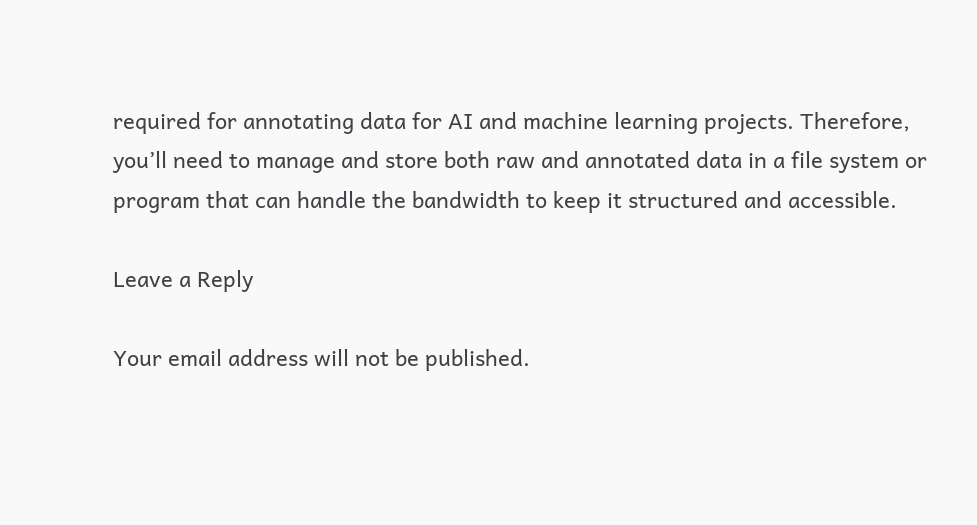required for annotating data for AI and machine learning projects. Therefore, you’ll need to manage and store both raw and annotated data in a file system or program that can handle the bandwidth to keep it structured and accessible.

Leave a Reply

Your email address will not be published.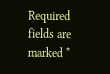Required fields are marked *